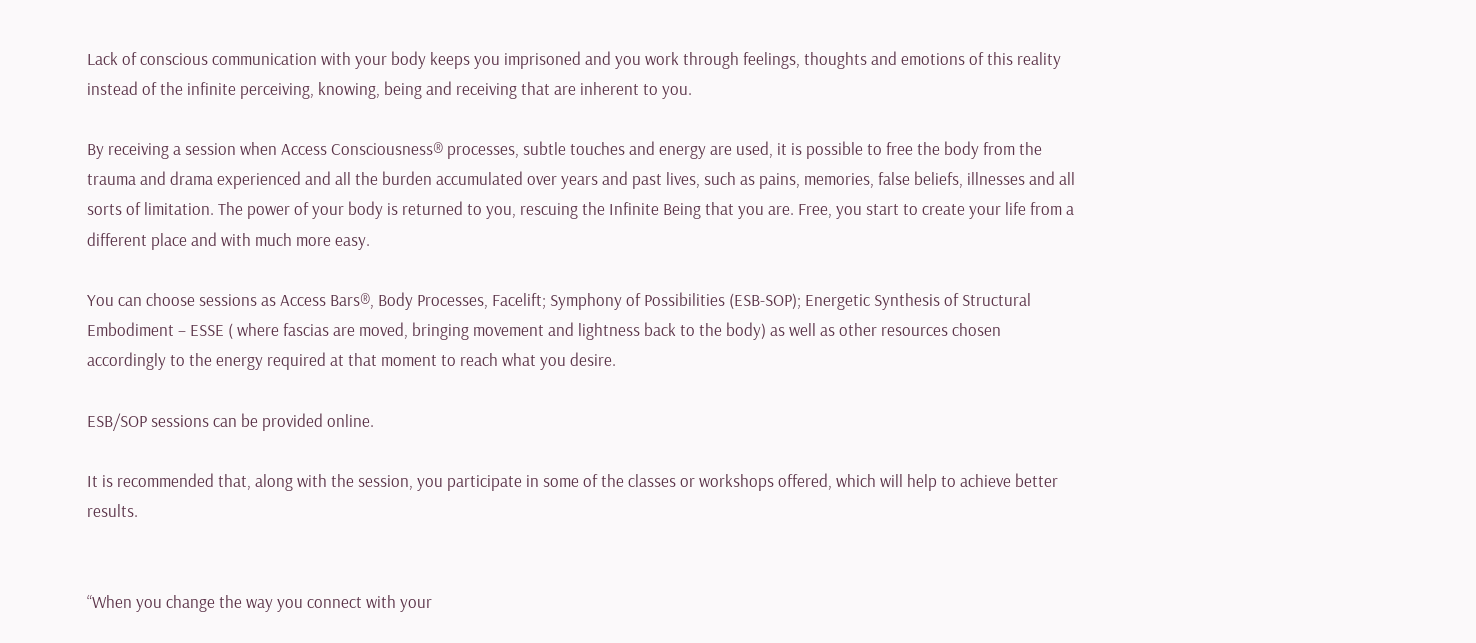Lack of conscious communication with your body keeps you imprisoned and you work through feelings, thoughts and emotions of this reality instead of the infinite perceiving, knowing, being and receiving that are inherent to you.

By receiving a session when Access Consciousness® processes, subtle touches and energy are used, it is possible to free the body from the trauma and drama experienced and all the burden accumulated over years and past lives, such as pains, memories, false beliefs, illnesses and all sorts of limitation. The power of your body is returned to you, rescuing the Infinite Being that you are. Free, you start to create your life from a different place and with much more easy.

You can choose sessions as Access Bars®, Body Processes, Facelift; Symphony of Possibilities (ESB-SOP); Energetic Synthesis of Structural Embodiment – ESSE ( where fascias are moved, bringing movement and lightness back to the body) as well as other resources chosen accordingly to the energy required at that moment to reach what you desire.

ESB/SOP sessions can be provided online.

It is recommended that, along with the session, you participate in some of the classes or workshops offered, which will help to achieve better results.


“When you change the way you connect with your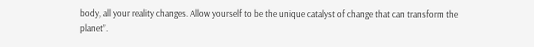body, all your reality changes. Allow yourself to be the unique catalyst of change that can transform the planet”.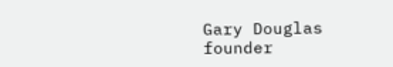Gary Douglas founder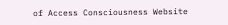of Access Consciousness Website